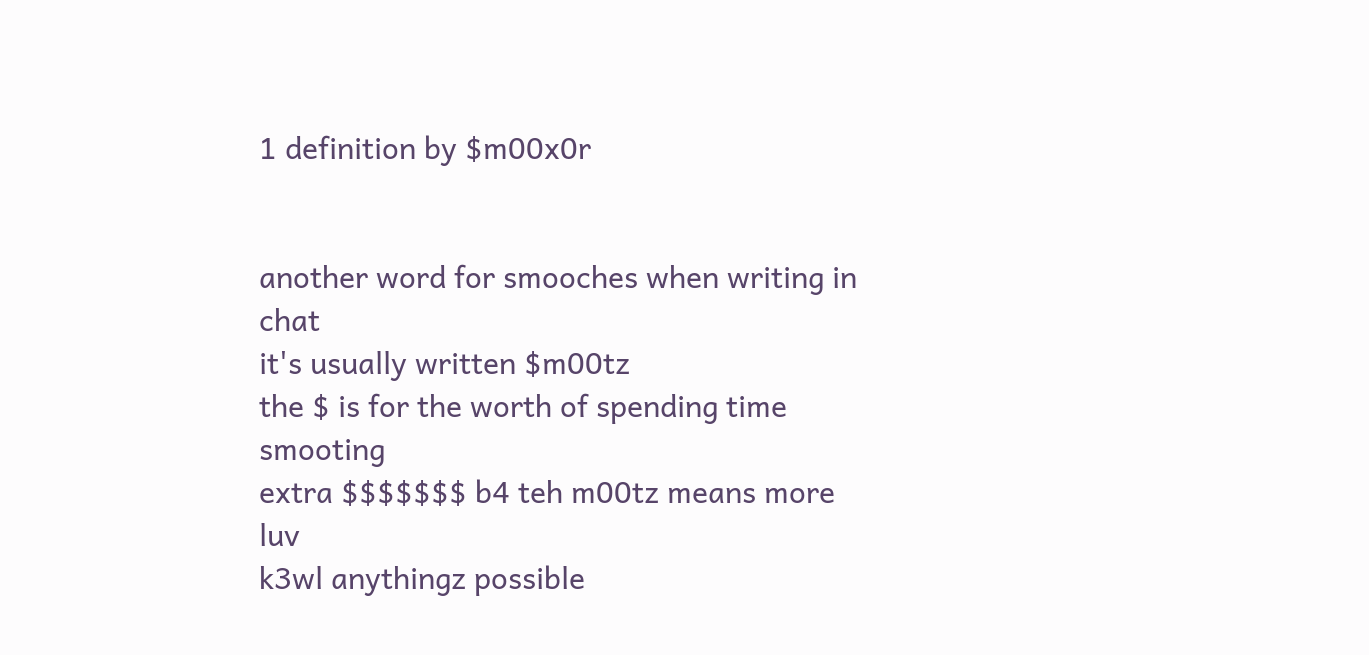1 definition by $m00x0r


another word for smooches when writing in chat
it's usually written $m00tz
the $ is for the worth of spending time smooting
extra $$$$$$$ b4 teh m00tz means more luv
k3wl anythingz possible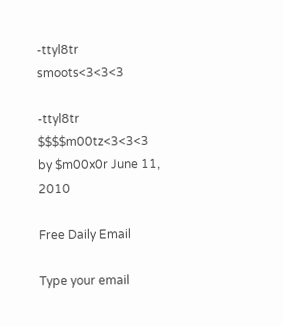-ttyl8tr smoots<3<3<3

-ttyl8tr $$$$m00tz<3<3<3
by $m00x0r June 11, 2010

Free Daily Email

Type your email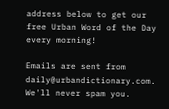address below to get our free Urban Word of the Day every morning!

Emails are sent from daily@urbandictionary.com. We'll never spam you.